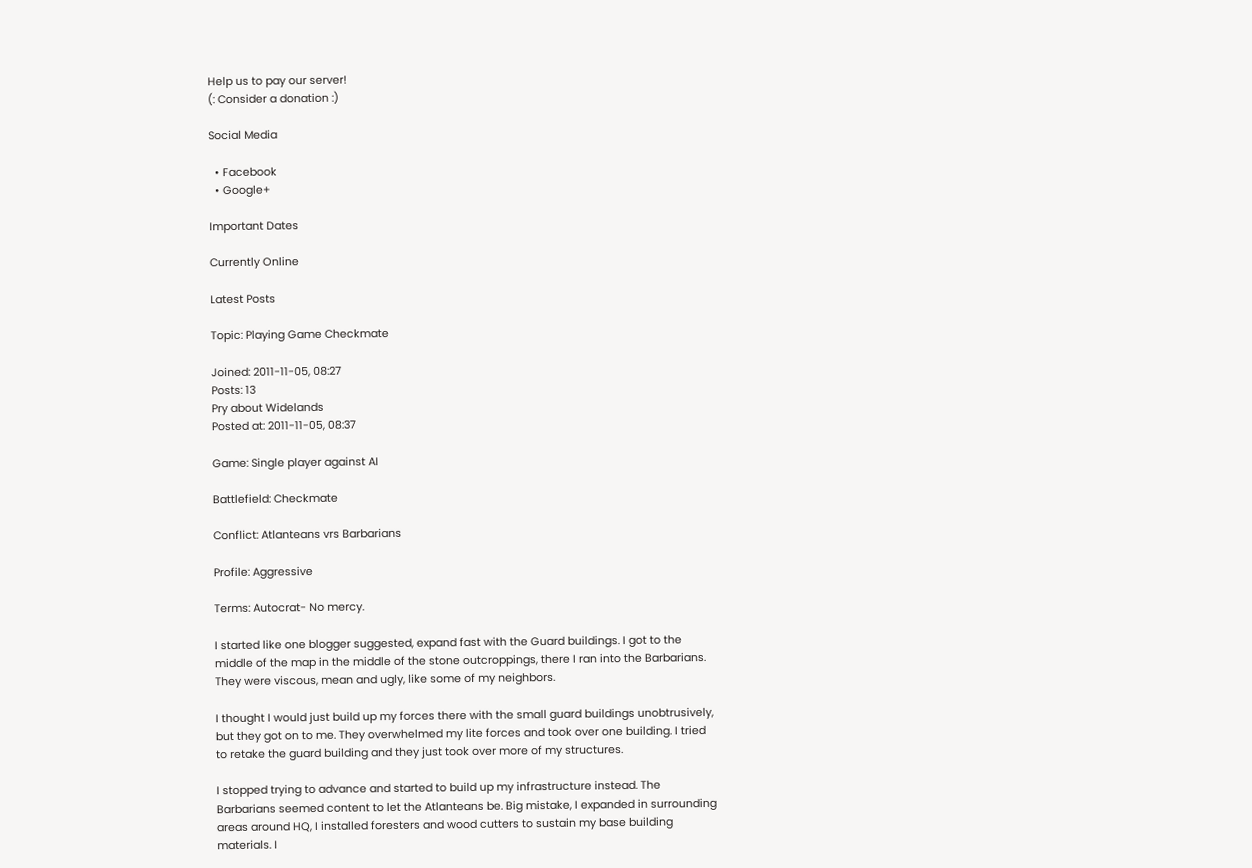Help us to pay our server!
(: Consider a donation :)

Social Media

  • Facebook
  • Google+

Important Dates

Currently Online

Latest Posts

Topic: Playing Game Checkmate

Joined: 2011-11-05, 08:27
Posts: 13
Pry about Widelands
Posted at: 2011-11-05, 08:37

Game: Single player against AI

Battlefield: Checkmate

Conflict: Atlanteans vrs Barbarians

Profile: Aggressive

Terms: Autocrat- No mercy.

I started like one blogger suggested, expand fast with the Guard buildings. I got to the middle of the map in the middle of the stone outcroppings, there I ran into the Barbarians. They were viscous, mean and ugly, like some of my neighbors.

I thought I would just build up my forces there with the small guard buildings unobtrusively, but they got on to me. They overwhelmed my lite forces and took over one building. I tried to retake the guard building and they just took over more of my structures.

I stopped trying to advance and started to build up my infrastructure instead. The Barbarians seemed content to let the Atlanteans be. Big mistake, I expanded in surrounding areas around HQ, I installed foresters and wood cutters to sustain my base building materials. I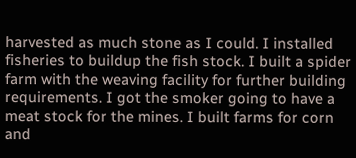harvested as much stone as I could. I installed fisheries to buildup the fish stock. I built a spider farm with the weaving facility for further building requirements. I got the smoker going to have a meat stock for the mines. I built farms for corn and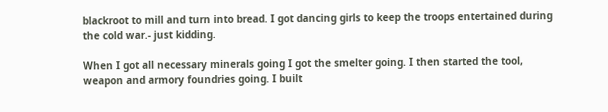blackroot to mill and turn into bread. I got dancing girls to keep the troops entertained during the cold war.- just kidding.

When I got all necessary minerals going I got the smelter going. I then started the tool, weapon and armory foundries going. I built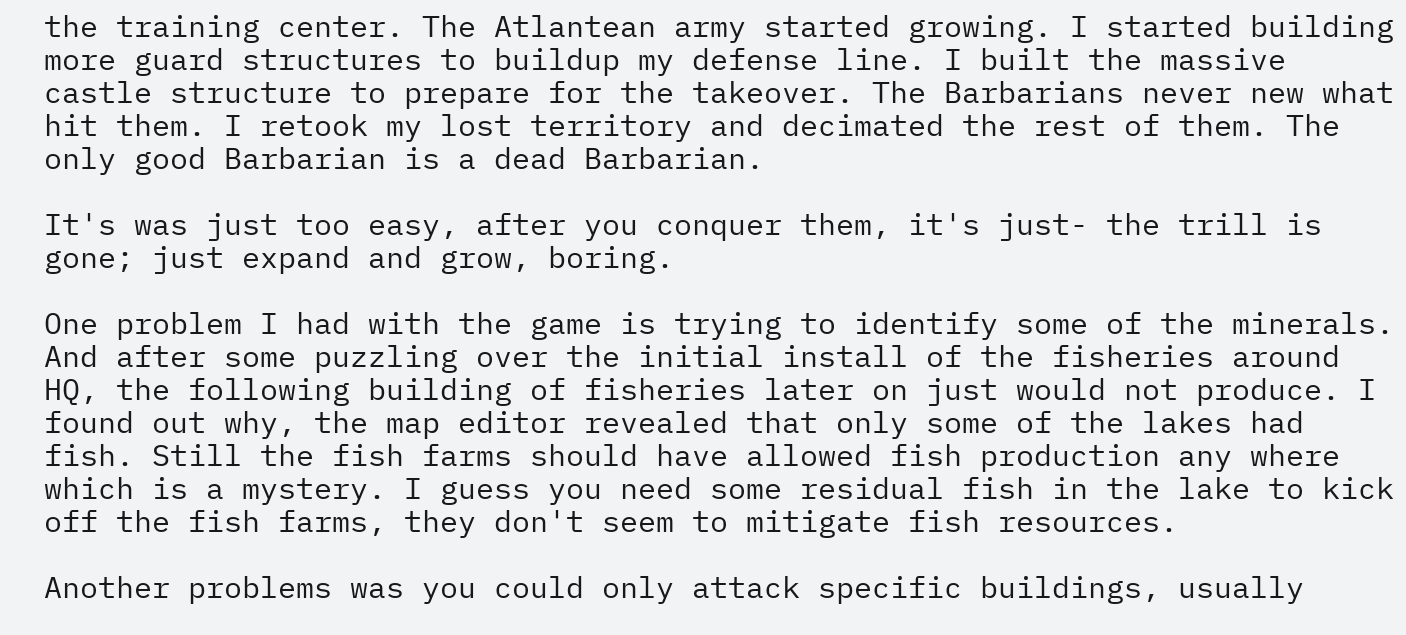the training center. The Atlantean army started growing. I started building more guard structures to buildup my defense line. I built the massive castle structure to prepare for the takeover. The Barbarians never new what hit them. I retook my lost territory and decimated the rest of them. The only good Barbarian is a dead Barbarian.

It's was just too easy, after you conquer them, it's just- the trill is gone; just expand and grow, boring.

One problem I had with the game is trying to identify some of the minerals. And after some puzzling over the initial install of the fisheries around HQ, the following building of fisheries later on just would not produce. I found out why, the map editor revealed that only some of the lakes had fish. Still the fish farms should have allowed fish production any where which is a mystery. I guess you need some residual fish in the lake to kick off the fish farms, they don't seem to mitigate fish resources.

Another problems was you could only attack specific buildings, usually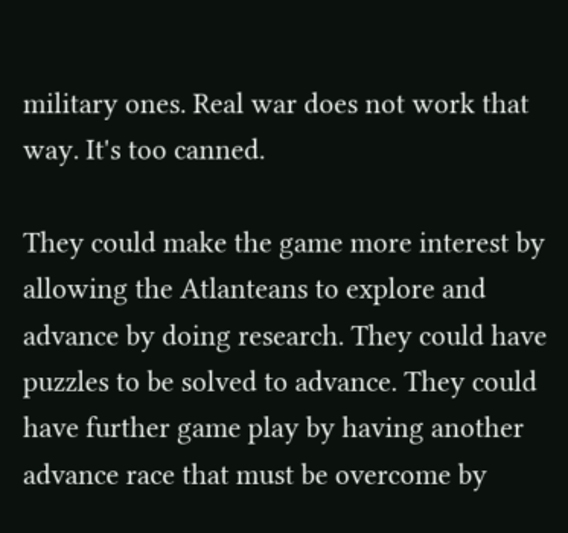military ones. Real war does not work that way. It's too canned.

They could make the game more interest by allowing the Atlanteans to explore and advance by doing research. They could have puzzles to be solved to advance. They could have further game play by having another advance race that must be overcome by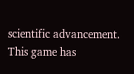scientific advancement. This game has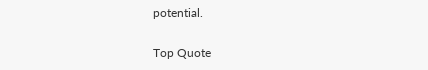potential.

Top Quote